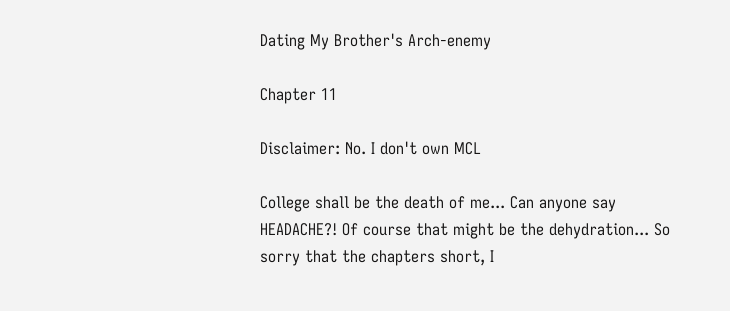Dating My Brother's Arch-enemy

Chapter 11

Disclaimer: No. I don't own MCL

College shall be the death of me... Can anyone say HEADACHE?! Of course that might be the dehydration... So sorry that the chapters short, I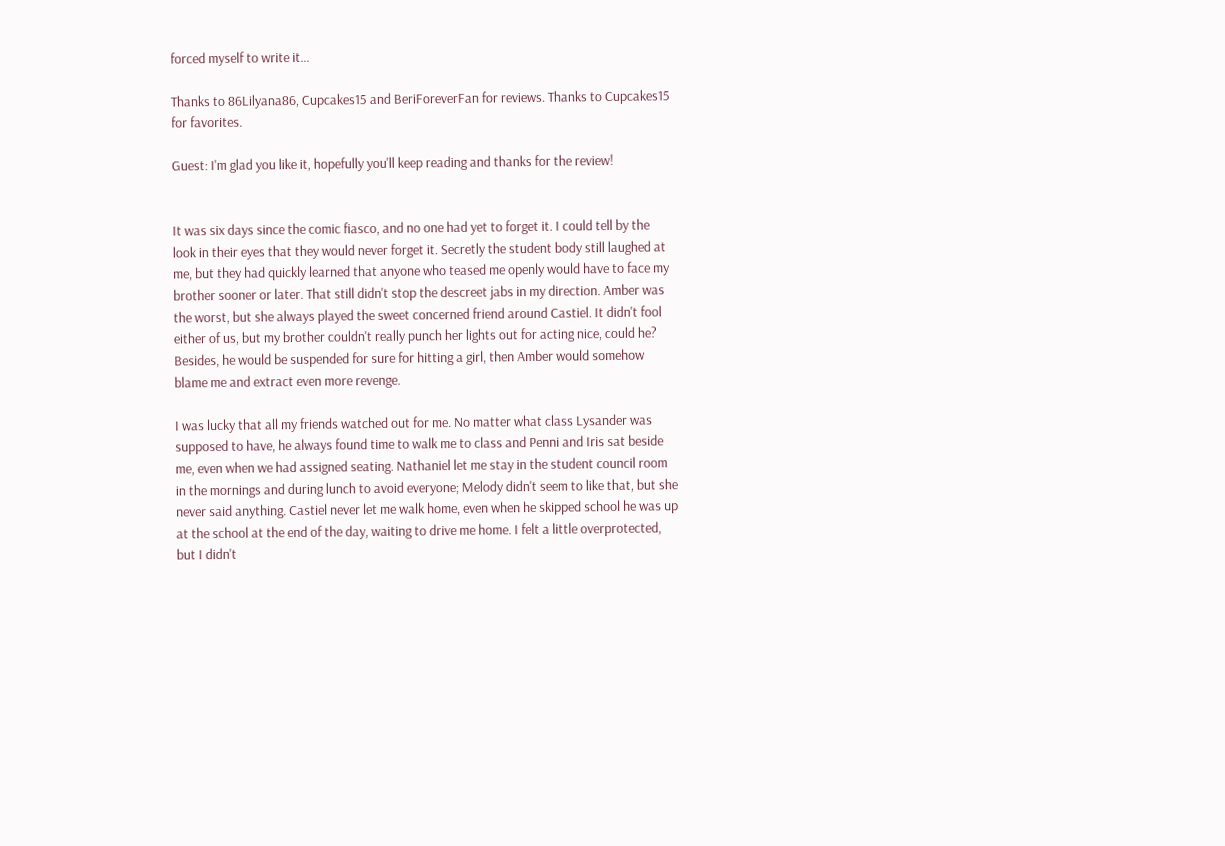forced myself to write it...

Thanks to 86Lilyana86, Cupcakes15 and BeriForeverFan for reviews. Thanks to Cupcakes15 for favorites.

Guest: I'm glad you like it, hopefully you'll keep reading and thanks for the review!


It was six days since the comic fiasco, and no one had yet to forget it. I could tell by the look in their eyes that they would never forget it. Secretly the student body still laughed at me, but they had quickly learned that anyone who teased me openly would have to face my brother sooner or later. That still didn't stop the descreet jabs in my direction. Amber was the worst, but she always played the sweet concerned friend around Castiel. It didn't fool either of us, but my brother couldn't really punch her lights out for acting nice, could he? Besides, he would be suspended for sure for hitting a girl, then Amber would somehow blame me and extract even more revenge.

I was lucky that all my friends watched out for me. No matter what class Lysander was supposed to have, he always found time to walk me to class and Penni and Iris sat beside me, even when we had assigned seating. Nathaniel let me stay in the student council room in the mornings and during lunch to avoid everyone; Melody didn't seem to like that, but she never said anything. Castiel never let me walk home, even when he skipped school he was up at the school at the end of the day, waiting to drive me home. I felt a little overprotected, but I didn't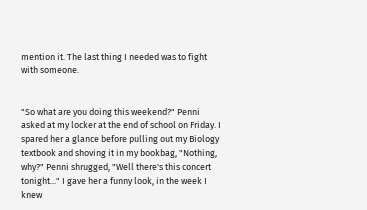mention it. The last thing I needed was to fight with someone.


"So what are you doing this weekend?" Penni asked at my locker at the end of school on Friday. I spared her a glance before pulling out my Biology textbook and shoving it in my bookbag, "Nothing, why?" Penni shrugged, "Well there's this concert tonight..." I gave her a funny look, in the week I knew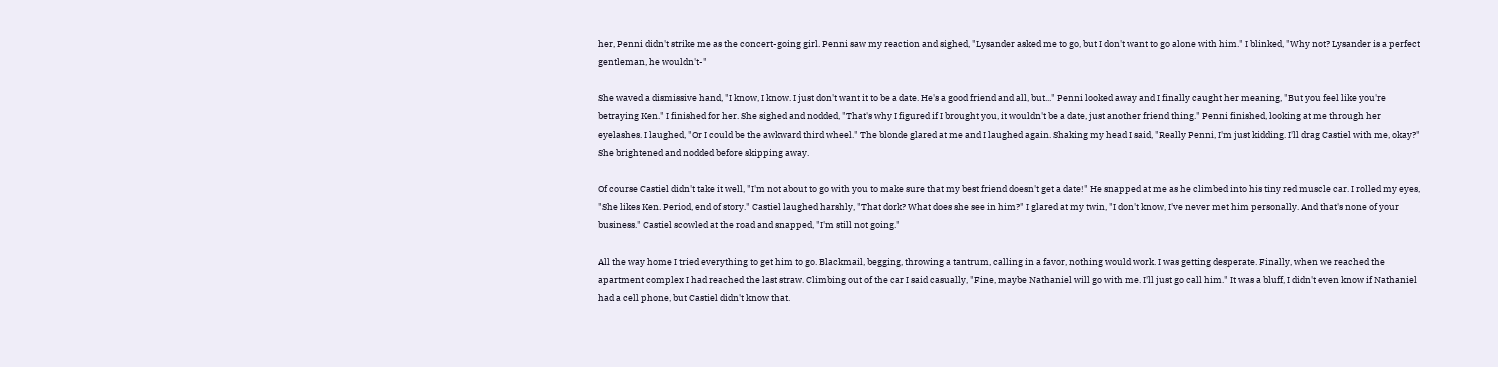her, Penni didn't strike me as the concert-going girl. Penni saw my reaction and sighed, "Lysander asked me to go, but I don't want to go alone with him." I blinked, "Why not? Lysander is a perfect gentleman, he wouldn't-"

She waved a dismissive hand, "I know, I know. I just don't want it to be a date. He's a good friend and all, but..." Penni looked away and I finally caught her meaning, "But you feel like you're betraying Ken." I finished for her. She sighed and nodded, "That's why I figured if I brought you, it wouldn't be a date, just another friend thing." Penni finished, looking at me through her eyelashes. I laughed, "Or I could be the awkward third wheel." The blonde glared at me and I laughed again. Shaking my head I said, "Really Penni, I'm just kidding. I'll drag Castiel with me, okay?" She brightened and nodded before skipping away.

Of course Castiel didn't take it well, "I'm not about to go with you to make sure that my best friend doesn't get a date!" He snapped at me as he climbed into his tiny red muscle car. I rolled my eyes, "She likes Ken. Period, end of story." Castiel laughed harshly, "That dork? What does she see in him?" I glared at my twin, "I don't know, I've never met him personally. And that's none of your business." Castiel scowled at the road and snapped, "I'm still not going."

All the way home I tried everything to get him to go. Blackmail, begging, throwing a tantrum, calling in a favor, nothing would work. I was getting desperate. Finally, when we reached the apartment complex I had reached the last straw. Climbing out of the car I said casually, "Fine, maybe Nathaniel will go with me. I'll just go call him." It was a bluff, I didn't even know if Nathaniel had a cell phone, but Castiel didn't know that.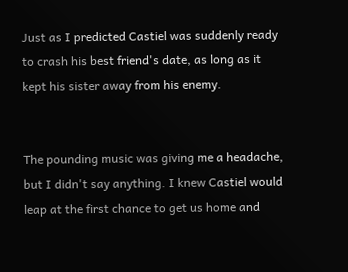Just as I predicted Castiel was suddenly ready to crash his best friend's date, as long as it kept his sister away from his enemy.


The pounding music was giving me a headache, but I didn't say anything. I knew Castiel would leap at the first chance to get us home and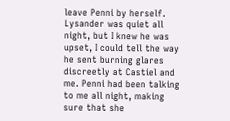leave Penni by herself. Lysander was quiet all night, but I knew he was upset, I could tell the way he sent burning glares discreetly at Castiel and me. Penni had been talking to me all night, making sure that she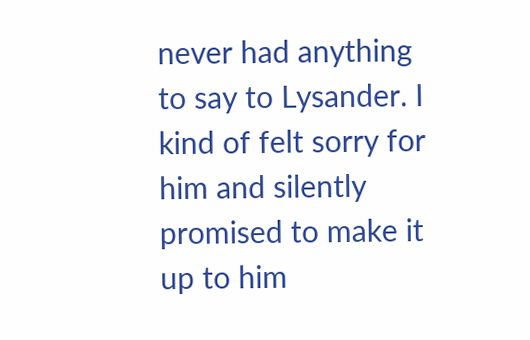never had anything to say to Lysander. I kind of felt sorry for him and silently promised to make it up to him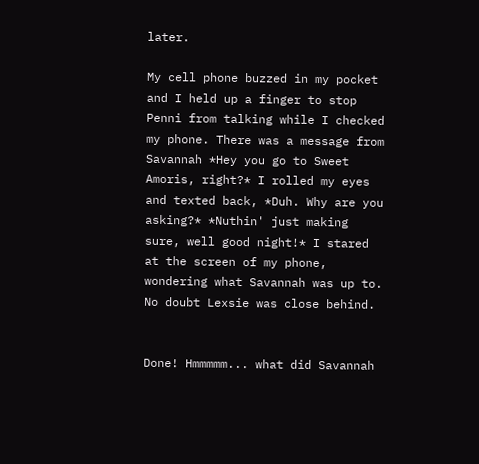later.

My cell phone buzzed in my pocket and I held up a finger to stop Penni from talking while I checked my phone. There was a message from Savannah *Hey you go to Sweet Amoris, right?* I rolled my eyes and texted back, *Duh. Why are you asking?* *Nuthin' just making sure, well good night!* I stared at the screen of my phone, wondering what Savannah was up to. No doubt Lexsie was close behind.


Done! Hmmmmm... what did Savannah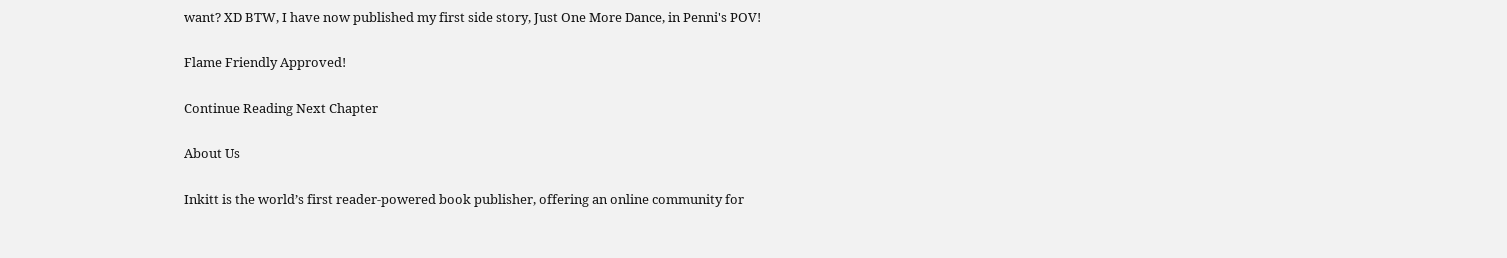want? XD BTW, I have now published my first side story, Just One More Dance, in Penni's POV!

Flame Friendly Approved!

Continue Reading Next Chapter

About Us

Inkitt is the world’s first reader-powered book publisher, offering an online community for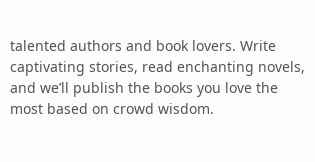talented authors and book lovers. Write captivating stories, read enchanting novels, and we’ll publish the books you love the most based on crowd wisdom.